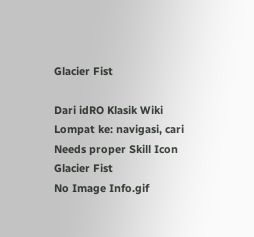Glacier Fist

Dari idRO Klasik Wiki
Lompat ke: navigasi, cari
Needs proper Skill Icon Glacier Fist
No Image Info.gif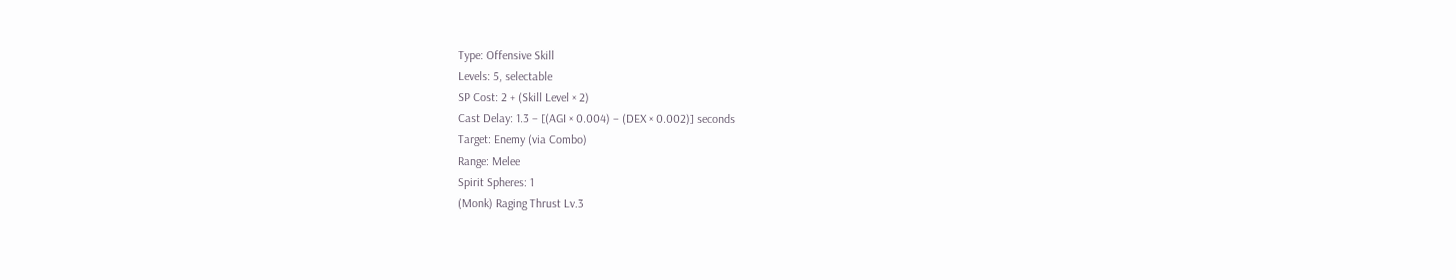Type: Offensive Skill
Levels: 5, selectable
SP Cost: 2 + (Skill Level × 2)
Cast Delay: 1.3 – [(AGI × 0.004) − (DEX × 0.002)] seconds
Target: Enemy (via Combo)
Range: Melee
Spirit Spheres: 1
(Monk) Raging Thrust Lv.3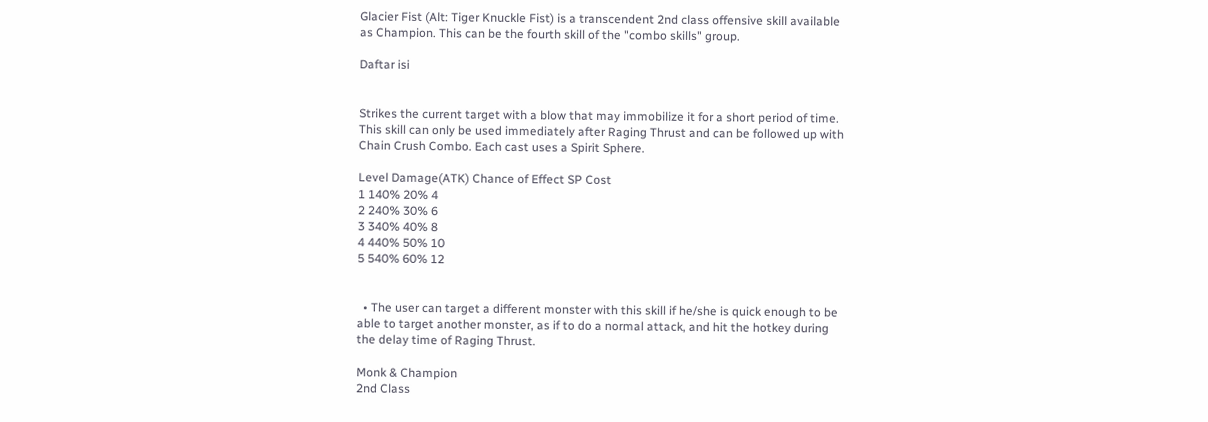Glacier Fist (Alt: Tiger Knuckle Fist) is a transcendent 2nd class offensive skill available as Champion. This can be the fourth skill of the "combo skills" group.

Daftar isi


Strikes the current target with a blow that may immobilize it for a short period of time. This skill can only be used immediately after Raging Thrust and can be followed up with Chain Crush Combo. Each cast uses a Spirit Sphere.

Level Damage(ATK) Chance of Effect SP Cost
1 140% 20% 4
2 240% 30% 6
3 340% 40% 8
4 440% 50% 10
5 540% 60% 12


  • The user can target a different monster with this skill if he/she is quick enough to be able to target another monster, as if to do a normal attack, and hit the hotkey during the delay time of Raging Thrust.

Monk & Champion
2nd Class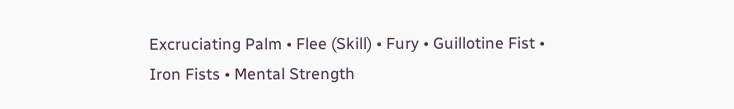Excruciating Palm • Flee (Skill) • Fury • Guillotine Fist • Iron Fists • Mental Strength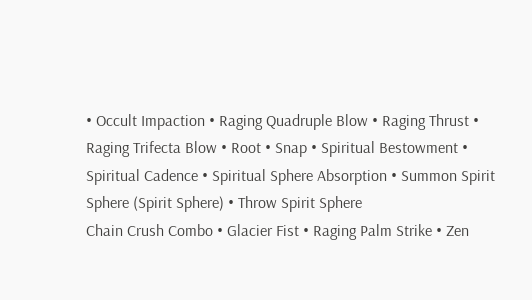• Occult Impaction • Raging Quadruple Blow • Raging Thrust • Raging Trifecta Blow • Root • Snap • Spiritual Bestowment • Spiritual Cadence • Spiritual Sphere Absorption • Summon Spirit Sphere (Spirit Sphere) • Throw Spirit Sphere
Chain Crush Combo • Glacier Fist • Raging Palm Strike • Zen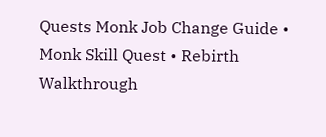Quests Monk Job Change Guide • Monk Skill Quest • Rebirth Walkthrough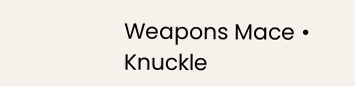Weapons Mace • Knuckle